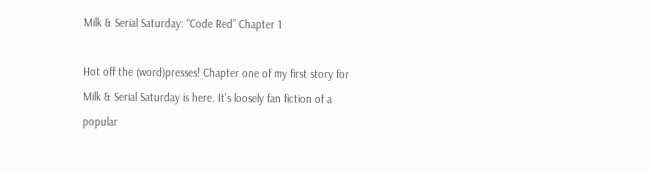Milk & Serial Saturday: “Code Red” Chapter 1

Hot off the (word)presses! Chapter one of my first story for Milk & Serial Saturday is here. It’s loosely fan fiction of a popular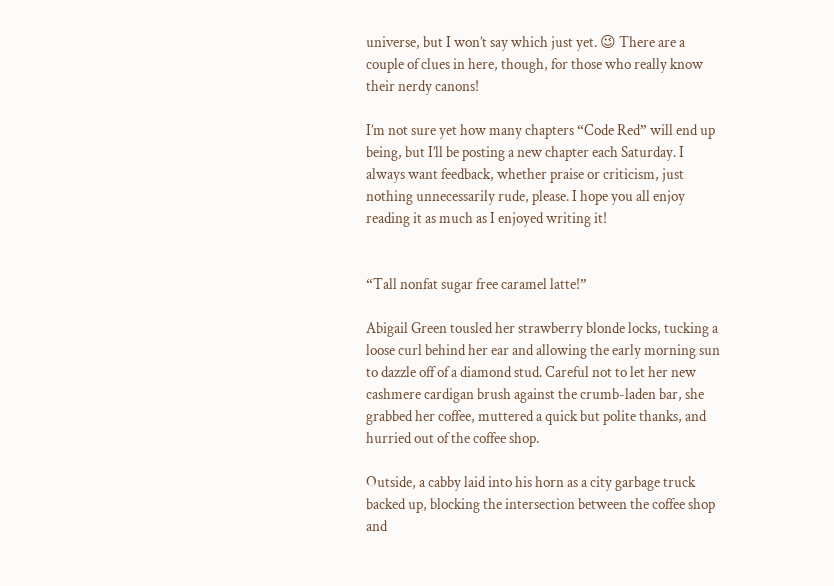universe, but I won’t say which just yet. 😉 There are a couple of clues in here, though, for those who really know their nerdy canons!

I’m not sure yet how many chapters “Code Red” will end up being, but I’ll be posting a new chapter each Saturday. I always want feedback, whether praise or criticism, just nothing unnecessarily rude, please. I hope you all enjoy reading it as much as I enjoyed writing it!


“Tall nonfat sugar free caramel latte!”

Abigail Green tousled her strawberry blonde locks, tucking a loose curl behind her ear and allowing the early morning sun to dazzle off of a diamond stud. Careful not to let her new cashmere cardigan brush against the crumb-laden bar, she grabbed her coffee, muttered a quick but polite thanks, and hurried out of the coffee shop.

Outside, a cabby laid into his horn as a city garbage truck backed up, blocking the intersection between the coffee shop and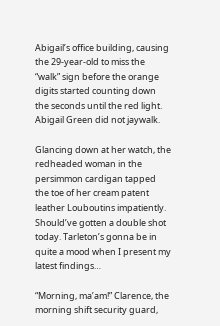Abigail’s office building, causing the 29-year-old to miss the “walk” sign before the orange digits started counting down the seconds until the red light. Abigail Green did not jaywalk.

Glancing down at her watch, the redheaded woman in the persimmon cardigan tapped the toe of her cream patent leather Louboutins impatiently. Should’ve gotten a double shot today. Tarleton’s gonna be in quite a mood when I present my latest findings…

“Morning, ma’am!” Clarence, the morning shift security guard,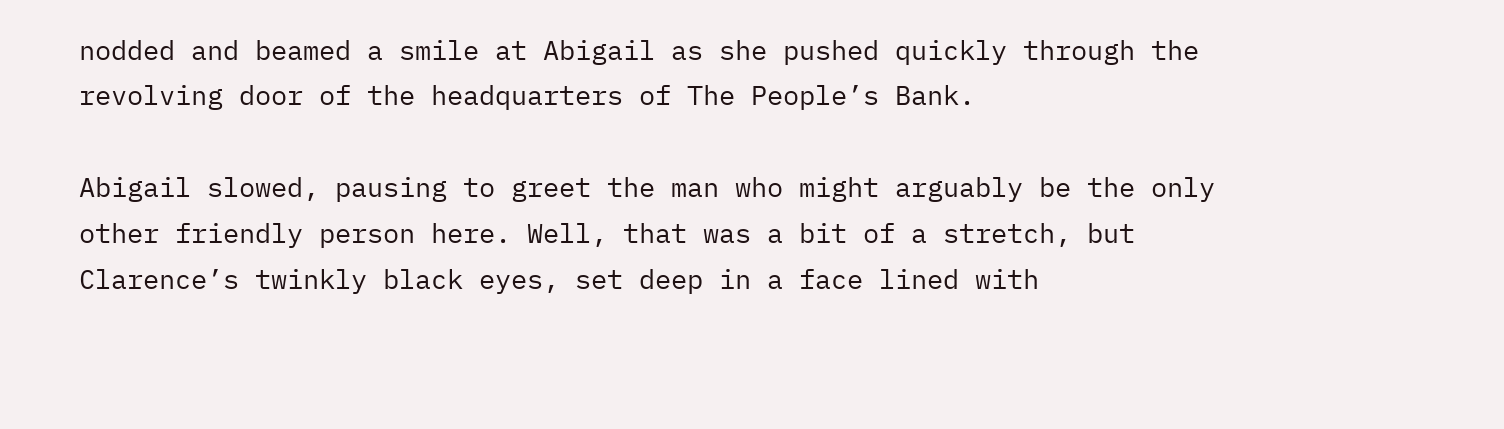nodded and beamed a smile at Abigail as she pushed quickly through the revolving door of the headquarters of The People’s Bank.

Abigail slowed, pausing to greet the man who might arguably be the only other friendly person here. Well, that was a bit of a stretch, but Clarence’s twinkly black eyes, set deep in a face lined with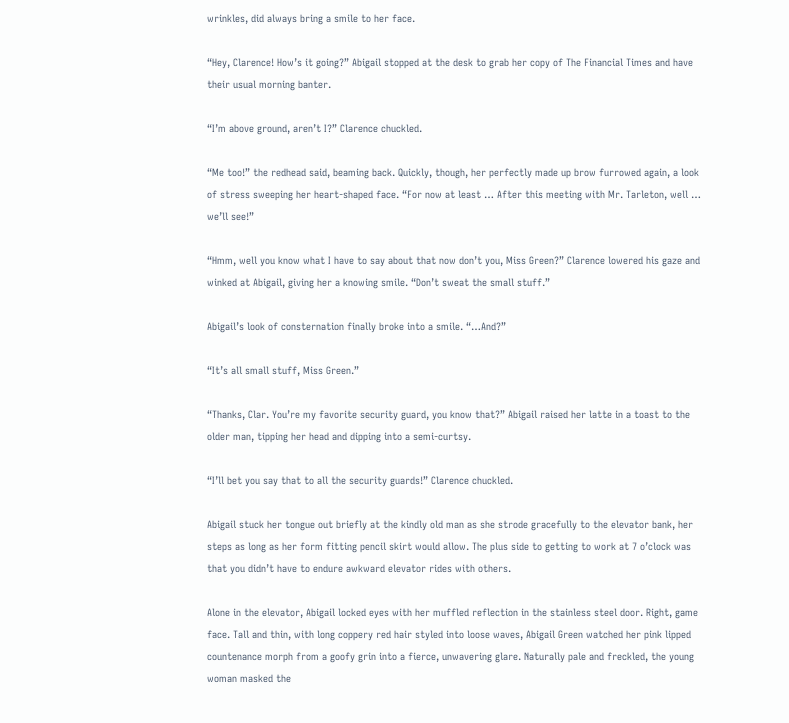wrinkles, did always bring a smile to her face.

“Hey, Clarence! How’s it going?” Abigail stopped at the desk to grab her copy of The Financial Times and have their usual morning banter.

“I’m above ground, aren’t I?” Clarence chuckled.

“Me too!” the redhead said, beaming back. Quickly, though, her perfectly made up brow furrowed again, a look of stress sweeping her heart-shaped face. “For now at least … After this meeting with Mr. Tarleton, well … we’ll see!”

“Hmm, well you know what I have to say about that now don’t you, Miss Green?” Clarence lowered his gaze and winked at Abigail, giving her a knowing smile. “Don’t sweat the small stuff.”

Abigail’s look of consternation finally broke into a smile. “…And?”

“It’s all small stuff, Miss Green.”

“Thanks, Clar. You’re my favorite security guard, you know that?” Abigail raised her latte in a toast to the older man, tipping her head and dipping into a semi-curtsy.

“I’ll bet you say that to all the security guards!” Clarence chuckled.

Abigail stuck her tongue out briefly at the kindly old man as she strode gracefully to the elevator bank, her steps as long as her form fitting pencil skirt would allow. The plus side to getting to work at 7 o’clock was that you didn’t have to endure awkward elevator rides with others.

Alone in the elevator, Abigail locked eyes with her muffled reflection in the stainless steel door. Right, game face. Tall and thin, with long coppery red hair styled into loose waves, Abigail Green watched her pink lipped countenance morph from a goofy grin into a fierce, unwavering glare. Naturally pale and freckled, the young woman masked the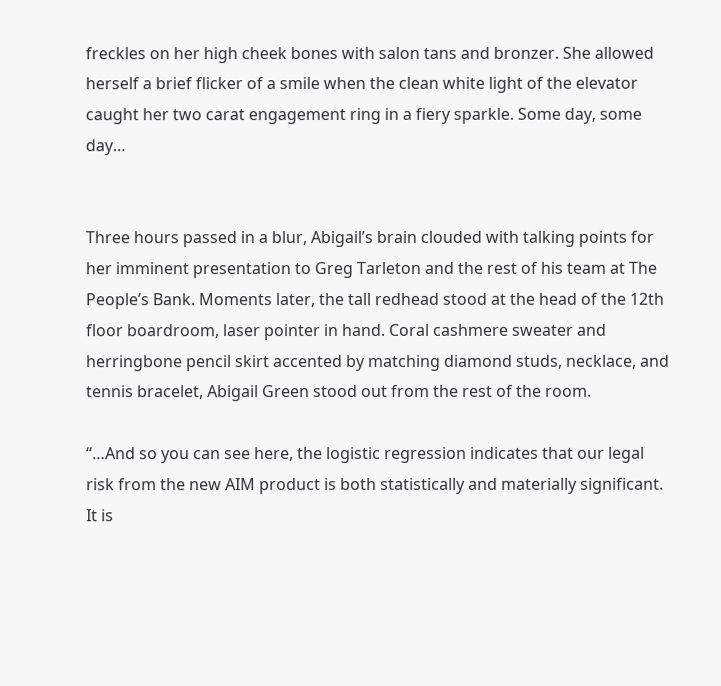freckles on her high cheek bones with salon tans and bronzer. She allowed herself a brief flicker of a smile when the clean white light of the elevator caught her two carat engagement ring in a fiery sparkle. Some day, some day…


Three hours passed in a blur, Abigail’s brain clouded with talking points for her imminent presentation to Greg Tarleton and the rest of his team at The People’s Bank. Moments later, the tall redhead stood at the head of the 12th floor boardroom, laser pointer in hand. Coral cashmere sweater and herringbone pencil skirt accented by matching diamond studs, necklace, and tennis bracelet, Abigail Green stood out from the rest of the room.

“…And so you can see here, the logistic regression indicates that our legal risk from the new AIM product is both statistically and materially significant. It is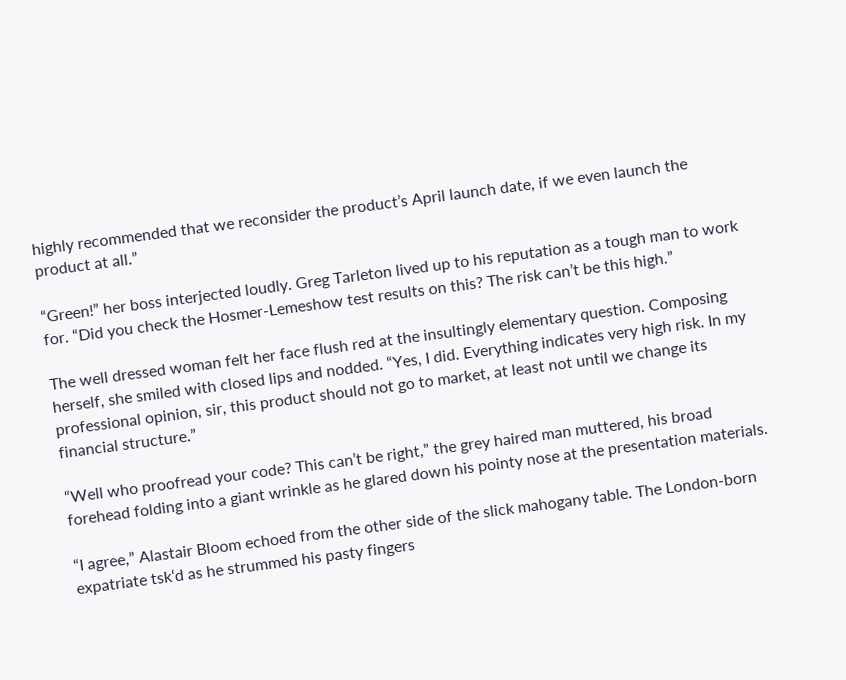highly recommended that we reconsider the product’s April launch date, if we even launch the product at all.”

“Green!” her boss interjected loudly. Greg Tarleton lived up to his reputation as a tough man to work for. “Did you check the Hosmer-Lemeshow test results on this? The risk can’t be this high.”

The well dressed woman felt her face flush red at the insultingly elementary question. Composing herself, she smiled with closed lips and nodded. “Yes, I did. Everything indicates very high risk. In my professional opinion, sir, this product should not go to market, at least not until we change its financial structure.”

“Well who proofread your code? This can’t be right,” the grey haired man muttered, his broad forehead folding into a giant wrinkle as he glared down his pointy nose at the presentation materials.

“I agree,” Alastair Bloom echoed from the other side of the slick mahogany table. The London-born expatriate tsk‘d as he strummed his pasty fingers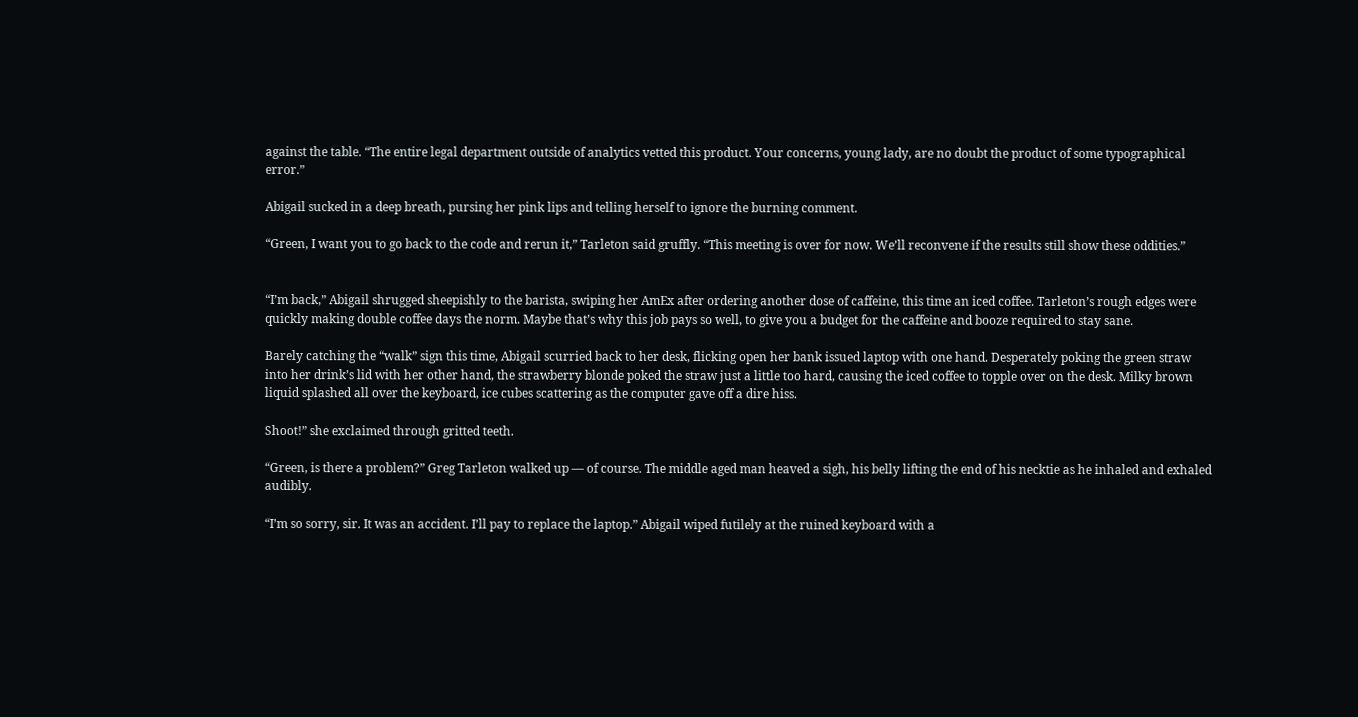against the table. “The entire legal department outside of analytics vetted this product. Your concerns, young lady, are no doubt the product of some typographical error.”

Abigail sucked in a deep breath, pursing her pink lips and telling herself to ignore the burning comment.

“Green, I want you to go back to the code and rerun it,” Tarleton said gruffly. “This meeting is over for now. We’ll reconvene if the results still show these oddities.”


“I’m back,” Abigail shrugged sheepishly to the barista, swiping her AmEx after ordering another dose of caffeine, this time an iced coffee. Tarleton’s rough edges were quickly making double coffee days the norm. Maybe that’s why this job pays so well, to give you a budget for the caffeine and booze required to stay sane.

Barely catching the “walk” sign this time, Abigail scurried back to her desk, flicking open her bank issued laptop with one hand. Desperately poking the green straw into her drink’s lid with her other hand, the strawberry blonde poked the straw just a little too hard, causing the iced coffee to topple over on the desk. Milky brown liquid splashed all over the keyboard, ice cubes scattering as the computer gave off a dire hiss.

Shoot!” she exclaimed through gritted teeth.

“Green, is there a problem?” Greg Tarleton walked up — of course. The middle aged man heaved a sigh, his belly lifting the end of his necktie as he inhaled and exhaled audibly.

“I’m so sorry, sir. It was an accident. I’ll pay to replace the laptop.” Abigail wiped futilely at the ruined keyboard with a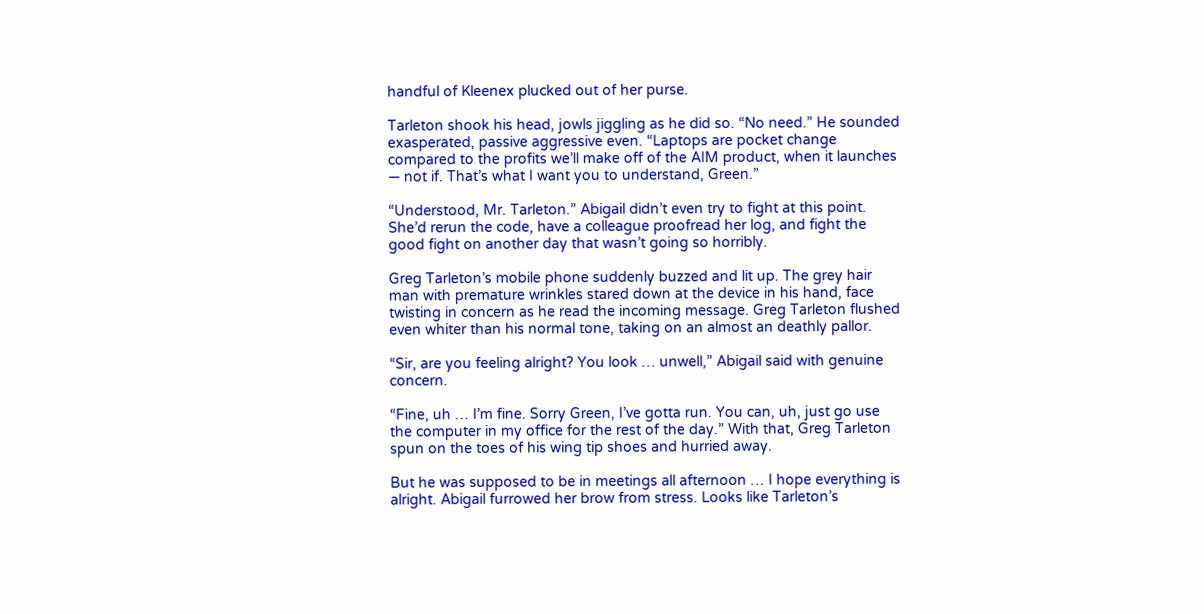handful of Kleenex plucked out of her purse.

Tarleton shook his head, jowls jiggling as he did so. “No need.” He sounded exasperated, passive aggressive even. “Laptops are pocket change compared to the profits we’ll make off of the AIM product, when it launches — not if. That’s what I want you to understand, Green.”

“Understood, Mr. Tarleton.” Abigail didn’t even try to fight at this point. She’d rerun the code, have a colleague proofread her log, and fight the good fight on another day that wasn’t going so horribly.

Greg Tarleton’s mobile phone suddenly buzzed and lit up. The grey hair man with premature wrinkles stared down at the device in his hand, face twisting in concern as he read the incoming message. Greg Tarleton flushed even whiter than his normal tone, taking on an almost an deathly pallor.

“Sir, are you feeling alright? You look … unwell,” Abigail said with genuine concern.

“Fine, uh … I’m fine. Sorry Green, I’ve gotta run. You can, uh, just go use the computer in my office for the rest of the day.” With that, Greg Tarleton spun on the toes of his wing tip shoes and hurried away.

But he was supposed to be in meetings all afternoon … I hope everything is alright. Abigail furrowed her brow from stress. Looks like Tarleton’s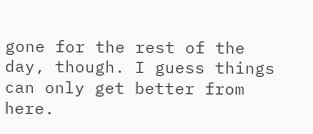gone for the rest of the day, though. I guess things can only get better from here.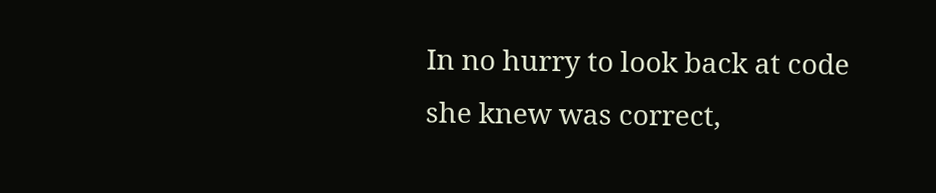In no hurry to look back at code she knew was correct,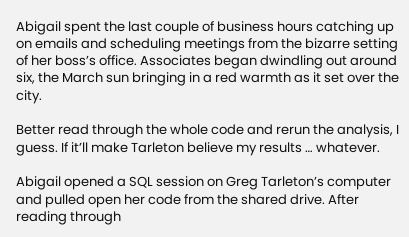Abigail spent the last couple of business hours catching up on emails and scheduling meetings from the bizarre setting of her boss’s office. Associates began dwindling out around six, the March sun bringing in a red warmth as it set over the city.

Better read through the whole code and rerun the analysis, I guess. If it’ll make Tarleton believe my results … whatever.

Abigail opened a SQL session on Greg Tarleton’s computer and pulled open her code from the shared drive. After reading through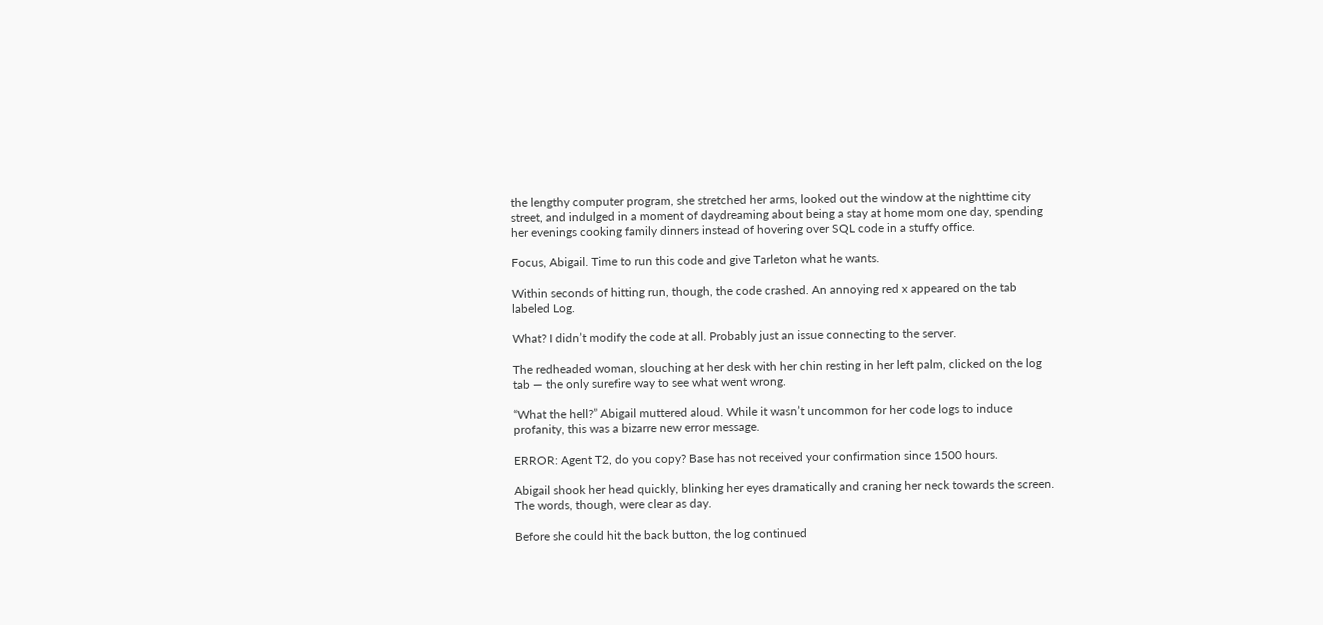the lengthy computer program, she stretched her arms, looked out the window at the nighttime city street, and indulged in a moment of daydreaming about being a stay at home mom one day, spending her evenings cooking family dinners instead of hovering over SQL code in a stuffy office.

Focus, Abigail. Time to run this code and give Tarleton what he wants.

Within seconds of hitting run, though, the code crashed. An annoying red x appeared on the tab labeled Log.

What? I didn’t modify the code at all. Probably just an issue connecting to the server.

The redheaded woman, slouching at her desk with her chin resting in her left palm, clicked on the log tab — the only surefire way to see what went wrong.

“What the hell?” Abigail muttered aloud. While it wasn’t uncommon for her code logs to induce profanity, this was a bizarre new error message.

ERROR: Agent T2, do you copy? Base has not received your confirmation since 1500 hours.

Abigail shook her head quickly, blinking her eyes dramatically and craning her neck towards the screen. The words, though, were clear as day.

Before she could hit the back button, the log continued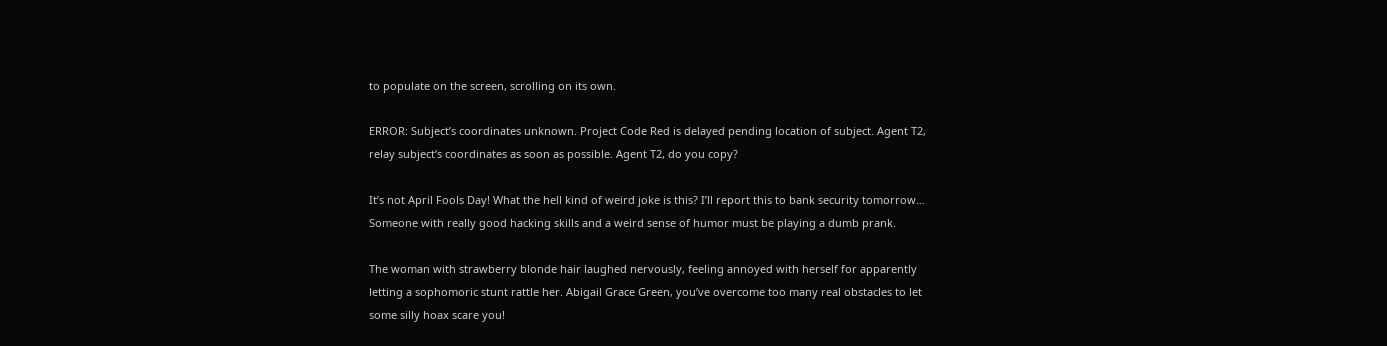to populate on the screen, scrolling on its own.

ERROR: Subject’s coordinates unknown. Project Code Red is delayed pending location of subject. Agent T2, relay subject’s coordinates as soon as possible. Agent T2, do you copy?

It’s not April Fools Day! What the hell kind of weird joke is this? I’ll report this to bank security tomorrow… Someone with really good hacking skills and a weird sense of humor must be playing a dumb prank.

The woman with strawberry blonde hair laughed nervously, feeling annoyed with herself for apparently letting a sophomoric stunt rattle her. Abigail Grace Green, you’ve overcome too many real obstacles to let some silly hoax scare you!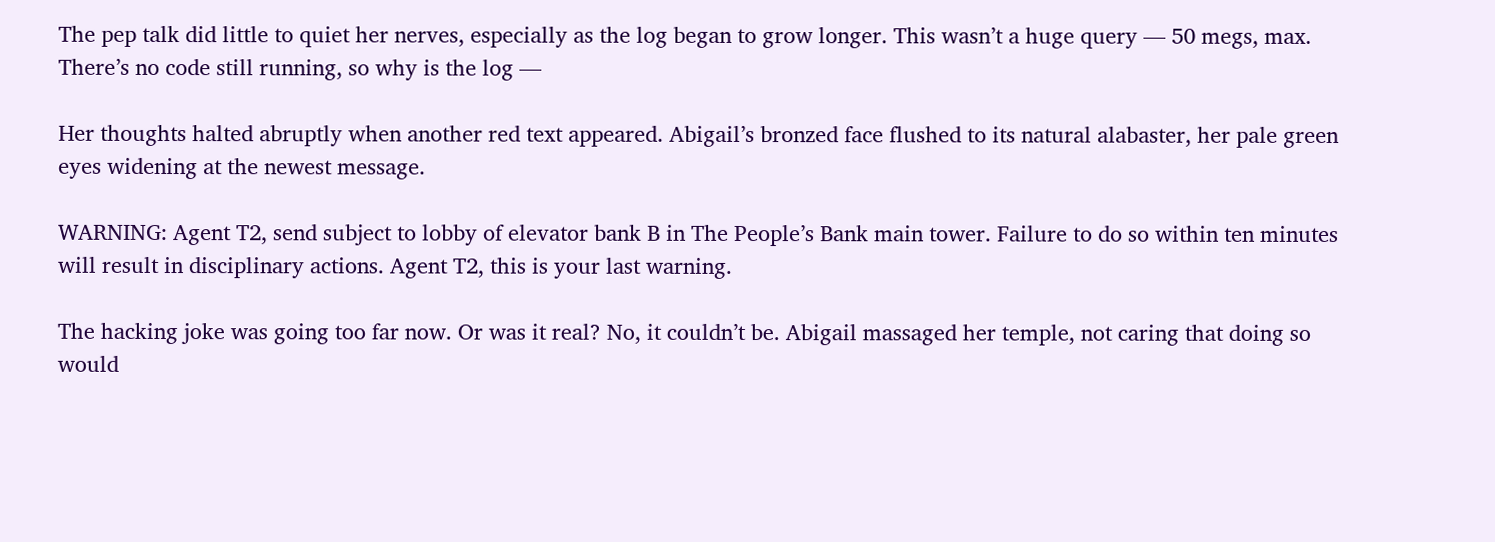The pep talk did little to quiet her nerves, especially as the log began to grow longer. This wasn’t a huge query — 50 megs, max. There’s no code still running, so why is the log —

Her thoughts halted abruptly when another red text appeared. Abigail’s bronzed face flushed to its natural alabaster, her pale green eyes widening at the newest message.

WARNING: Agent T2, send subject to lobby of elevator bank B in The People’s Bank main tower. Failure to do so within ten minutes will result in disciplinary actions. Agent T2, this is your last warning.

The hacking joke was going too far now. Or was it real? No, it couldn’t be. Abigail massaged her temple, not caring that doing so would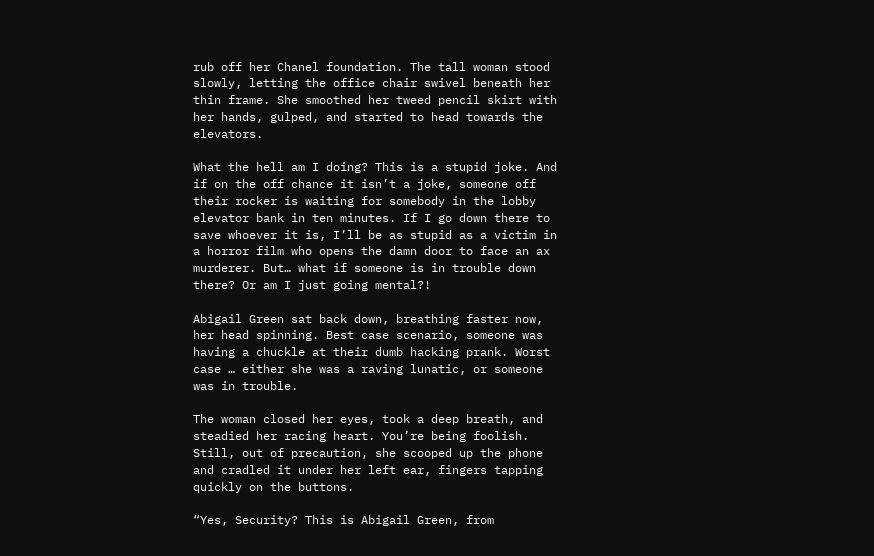rub off her Chanel foundation. The tall woman stood slowly, letting the office chair swivel beneath her thin frame. She smoothed her tweed pencil skirt with her hands, gulped, and started to head towards the elevators.

What the hell am I doing? This is a stupid joke. And if on the off chance it isn’t a joke, someone off their rocker is waiting for somebody in the lobby elevator bank in ten minutes. If I go down there to save whoever it is, I’ll be as stupid as a victim in a horror film who opens the damn door to face an ax murderer. But… what if someone is in trouble down there? Or am I just going mental?!

Abigail Green sat back down, breathing faster now, her head spinning. Best case scenario, someone was having a chuckle at their dumb hacking prank. Worst case … either she was a raving lunatic, or someone was in trouble.

The woman closed her eyes, took a deep breath, and steadied her racing heart. You’re being foolish. Still, out of precaution, she scooped up the phone and cradled it under her left ear, fingers tapping quickly on the buttons.

“Yes, Security? This is Abigail Green, from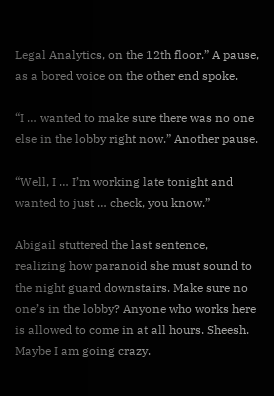Legal Analytics, on the 12th floor.” A pause, as a bored voice on the other end spoke.

“I … wanted to make sure there was no one else in the lobby right now.” Another pause.

“Well, I … I’m working late tonight and wanted to just … check, you know.”

Abigail stuttered the last sentence, realizing how paranoid she must sound to the night guard downstairs. Make sure no one’s in the lobby? Anyone who works here is allowed to come in at all hours. Sheesh. Maybe I am going crazy.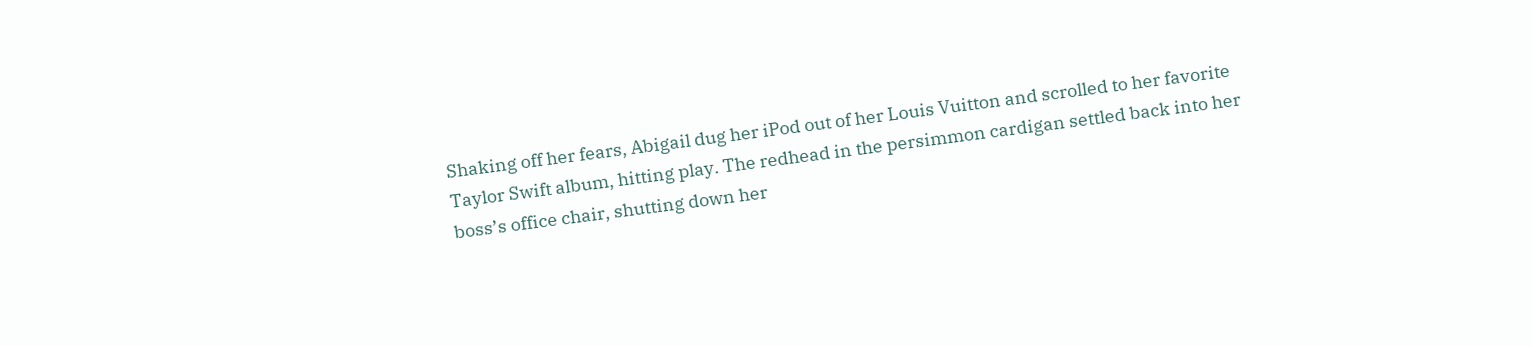Shaking off her fears, Abigail dug her iPod out of her Louis Vuitton and scrolled to her favorite Taylor Swift album, hitting play. The redhead in the persimmon cardigan settled back into her boss’s office chair, shutting down her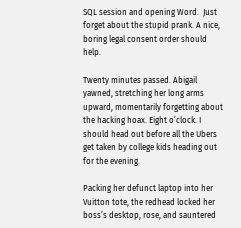SQL session and opening Word.  Just forget about the stupid prank. A nice, boring legal consent order should help.

Twenty minutes passed. Abigail yawned, stretching her long arms upward, momentarily forgetting about the hacking hoax. Eight o’clock. I should head out before all the Ubers get taken by college kids heading out for the evening.

Packing her defunct laptop into her Vuitton tote, the redhead locked her boss’s desktop, rose, and sauntered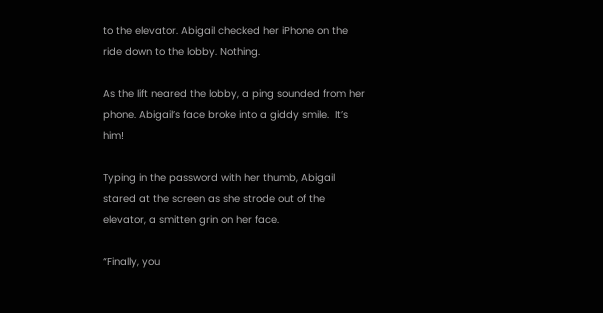to the elevator. Abigail checked her iPhone on the ride down to the lobby. Nothing.

As the lift neared the lobby, a ping sounded from her phone. Abigail’s face broke into a giddy smile.  It’s him!

Typing in the password with her thumb, Abigail stared at the screen as she strode out of the elevator, a smitten grin on her face.

“Finally, you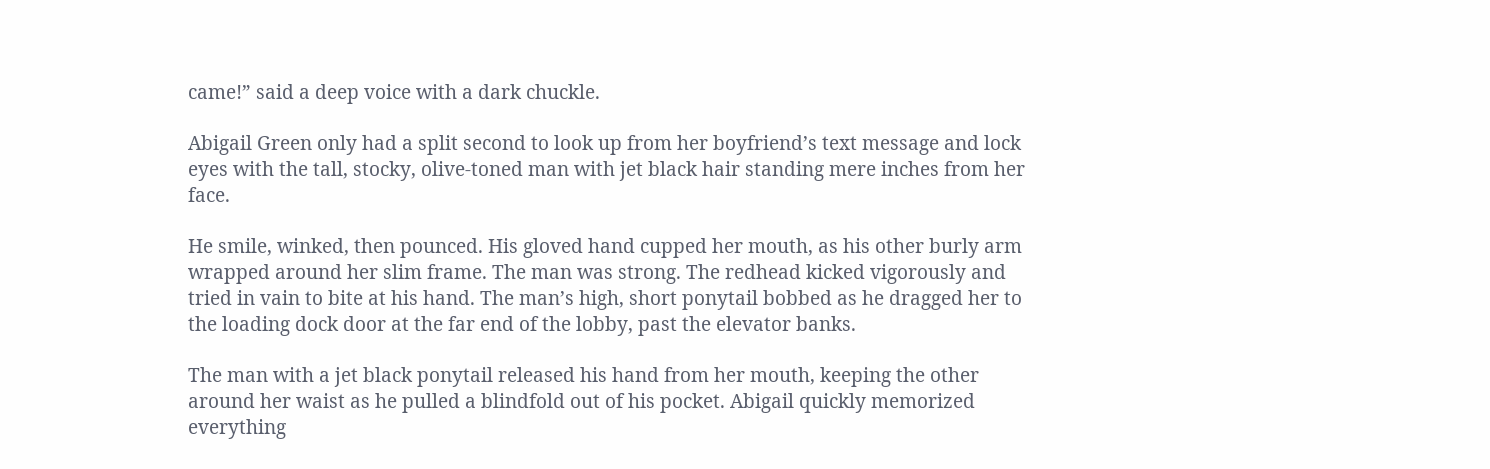came!” said a deep voice with a dark chuckle.

Abigail Green only had a split second to look up from her boyfriend’s text message and lock eyes with the tall, stocky, olive-toned man with jet black hair standing mere inches from her face.

He smile, winked, then pounced. His gloved hand cupped her mouth, as his other burly arm wrapped around her slim frame. The man was strong. The redhead kicked vigorously and tried in vain to bite at his hand. The man’s high, short ponytail bobbed as he dragged her to the loading dock door at the far end of the lobby, past the elevator banks.

The man with a jet black ponytail released his hand from her mouth, keeping the other around her waist as he pulled a blindfold out of his pocket. Abigail quickly memorized everything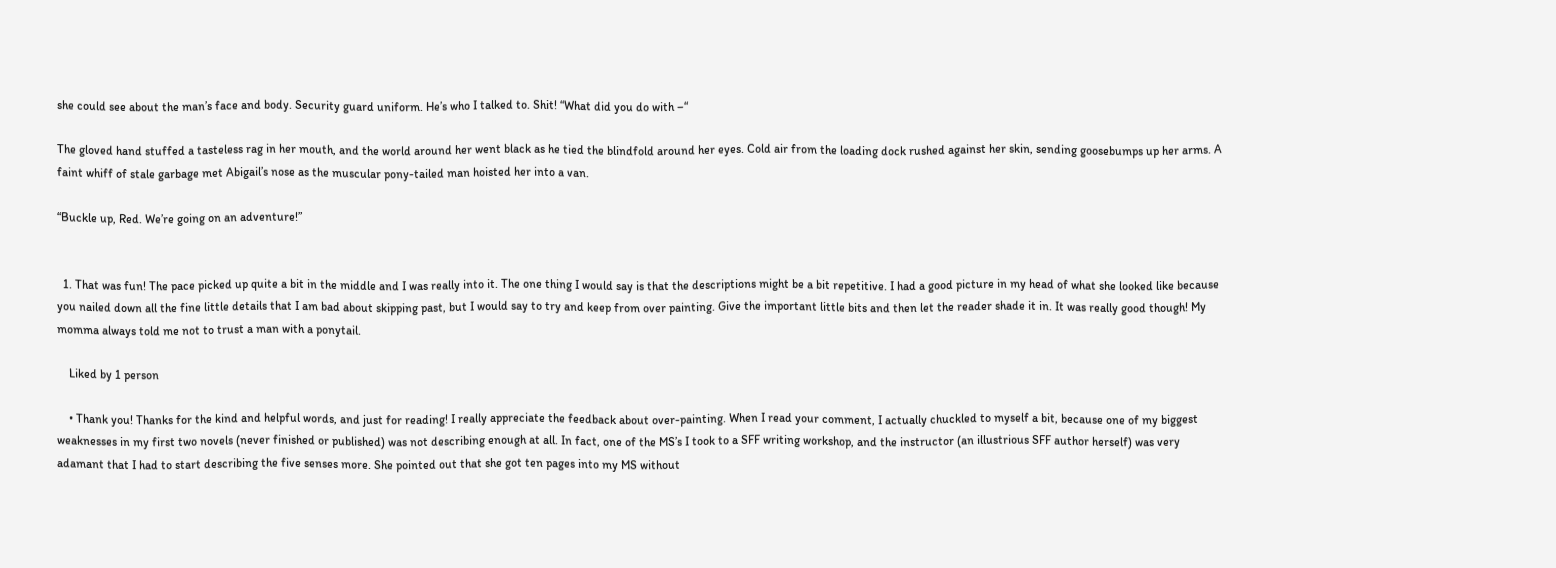she could see about the man’s face and body. Security guard uniform. He’s who I talked to. Shit! “What did you do with –“

The gloved hand stuffed a tasteless rag in her mouth, and the world around her went black as he tied the blindfold around her eyes. Cold air from the loading dock rushed against her skin, sending goosebumps up her arms. A faint whiff of stale garbage met Abigail’s nose as the muscular pony-tailed man hoisted her into a van.

“Buckle up, Red. We’re going on an adventure!”


  1. That was fun! The pace picked up quite a bit in the middle and I was really into it. The one thing I would say is that the descriptions might be a bit repetitive. I had a good picture in my head of what she looked like because you nailed down all the fine little details that I am bad about skipping past, but I would say to try and keep from over painting. Give the important little bits and then let the reader shade it in. It was really good though! My momma always told me not to trust a man with a ponytail.

    Liked by 1 person

    • Thank you! Thanks for the kind and helpful words, and just for reading! I really appreciate the feedback about over-painting. When I read your comment, I actually chuckled to myself a bit, because one of my biggest weaknesses in my first two novels (never finished or published) was not describing enough at all. In fact, one of the MS’s I took to a SFF writing workshop, and the instructor (an illustrious SFF author herself) was very adamant that I had to start describing the five senses more. She pointed out that she got ten pages into my MS without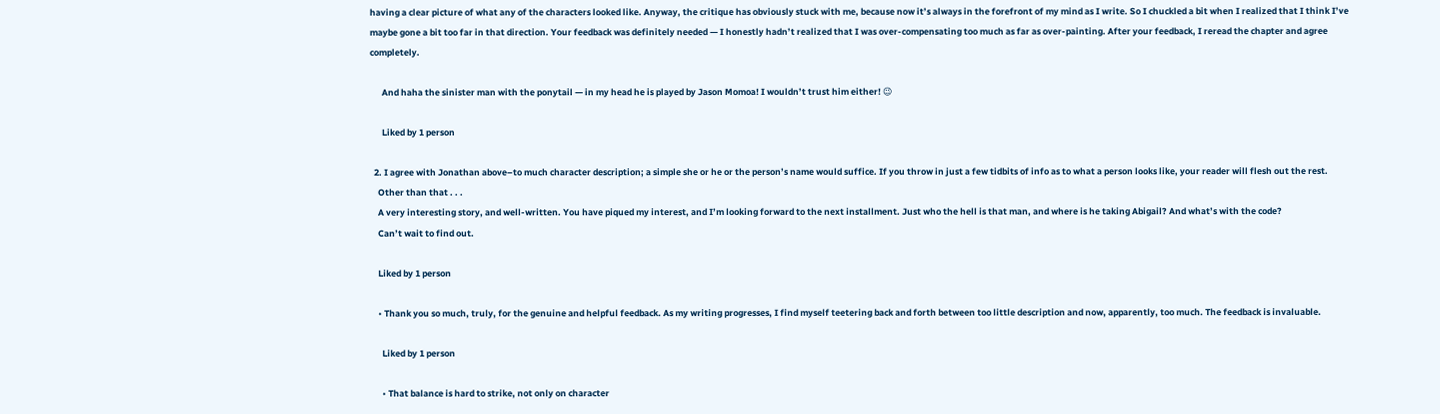having a clear picture of what any of the characters looked like. Anyway, the critique has obviously stuck with me, because now it’s always in the forefront of my mind as I write. So I chuckled a bit when I realized that I think I’ve maybe gone a bit too far in that direction. Your feedback was definitely needed — I honestly hadn’t realized that I was over-compensating too much as far as over-painting. After your feedback, I reread the chapter and agree completely.

      And haha the sinister man with the ponytail — in my head he is played by Jason Momoa! I wouldn’t trust him either! 😉

      Liked by 1 person

  2. I agree with Jonathan above–to much character description; a simple she or he or the person’s name would suffice. If you throw in just a few tidbits of info as to what a person looks like, your reader will flesh out the rest.
    Other than that . . .
    A very interesting story, and well-written. You have piqued my interest, and I’m looking forward to the next installment. Just who the hell is that man, and where is he taking Abigail? And what’s with the code?
    Can’t wait to find out.

    Liked by 1 person

    • Thank you so much, truly, for the genuine and helpful feedback. As my writing progresses, I find myself teetering back and forth between too little description and now, apparently, too much. The feedback is invaluable.

      Liked by 1 person

      • That balance is hard to strike, not only on character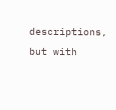descriptions, but with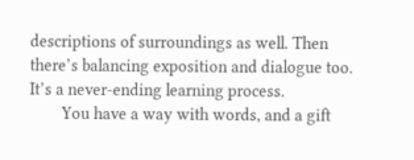descriptions of surroundings as well. Then there’s balancing exposition and dialogue too. It’s a never-ending learning process.
        You have a way with words, and a gift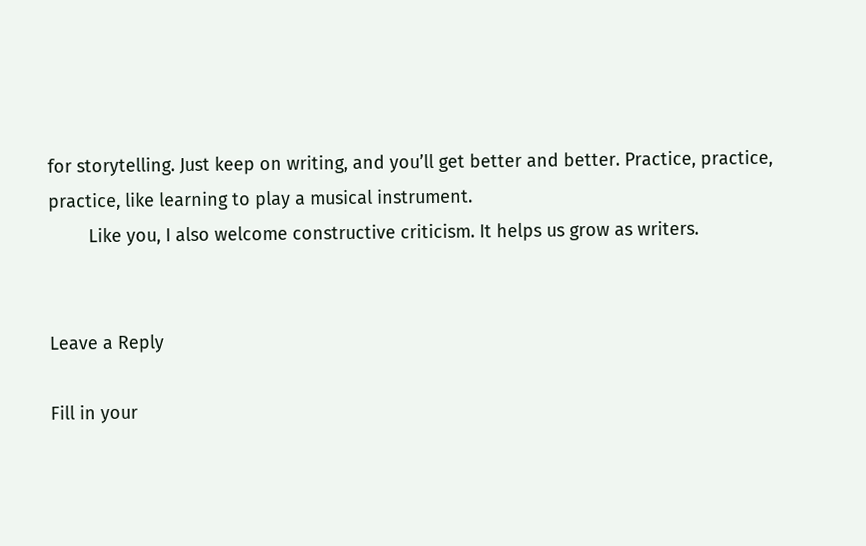for storytelling. Just keep on writing, and you’ll get better and better. Practice, practice, practice, like learning to play a musical instrument.
        Like you, I also welcome constructive criticism. It helps us grow as writers.


Leave a Reply

Fill in your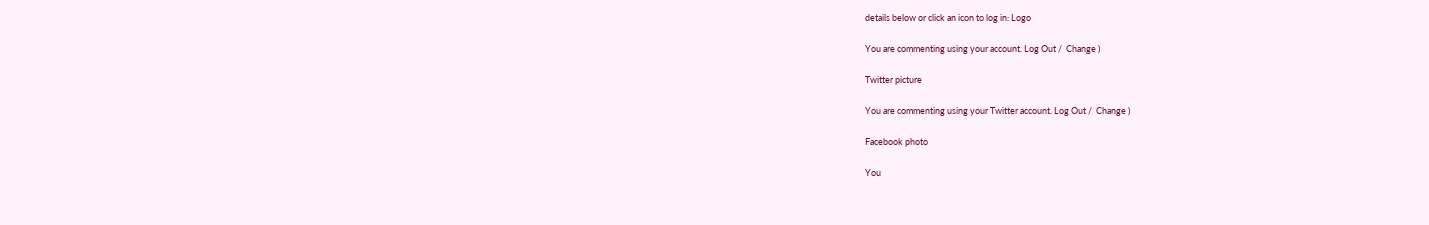details below or click an icon to log in: Logo

You are commenting using your account. Log Out /  Change )

Twitter picture

You are commenting using your Twitter account. Log Out /  Change )

Facebook photo

You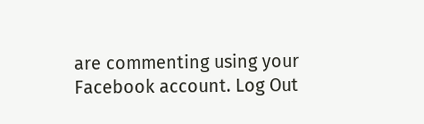are commenting using your Facebook account. Log Out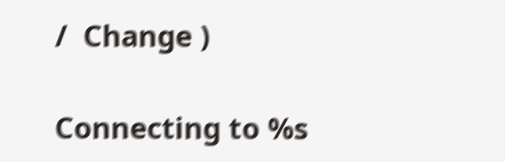/  Change )

Connecting to %s